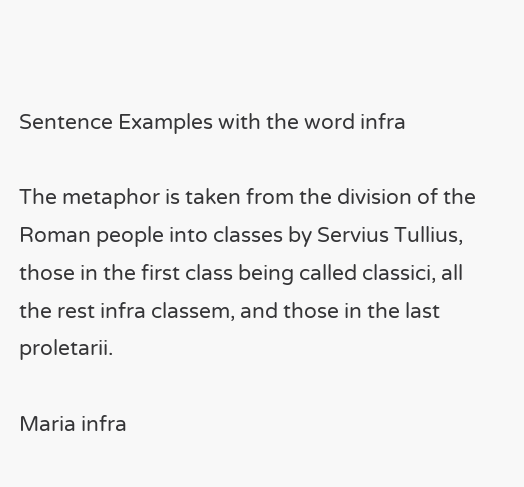Sentence Examples with the word infra

The metaphor is taken from the division of the Roman people into classes by Servius Tullius, those in the first class being called classici, all the rest infra classem, and those in the last proletarii.

Maria infra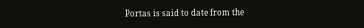Portas is said to date from the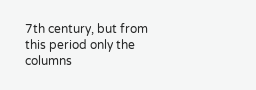7th century, but from this period only the columns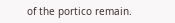of the portico remain.